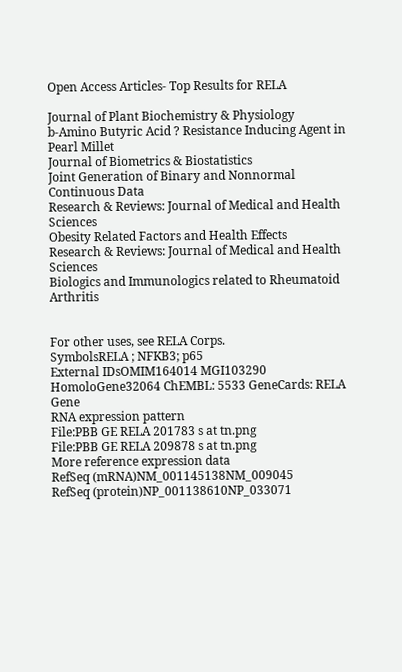Open Access Articles- Top Results for RELA

Journal of Plant Biochemistry & Physiology
b-Amino Butyric Acid ? Resistance Inducing Agent in Pearl Millet
Journal of Biometrics & Biostatistics
Joint Generation of Binary and Nonnormal Continuous Data
Research & Reviews: Journal of Medical and Health Sciences
Obesity Related Factors and Health Effects
Research & Reviews: Journal of Medical and Health Sciences
Biologics and Immunologics related to Rheumatoid Arthritis


For other uses, see RELA Corps.
SymbolsRELA ; NFKB3; p65
External IDsOMIM164014 MGI103290 HomoloGene32064 ChEMBL: 5533 GeneCards: RELA Gene
RNA expression pattern
File:PBB GE RELA 201783 s at tn.png
File:PBB GE RELA 209878 s at tn.png
More reference expression data
RefSeq (mRNA)NM_001145138NM_009045
RefSeq (protein)NP_001138610NP_033071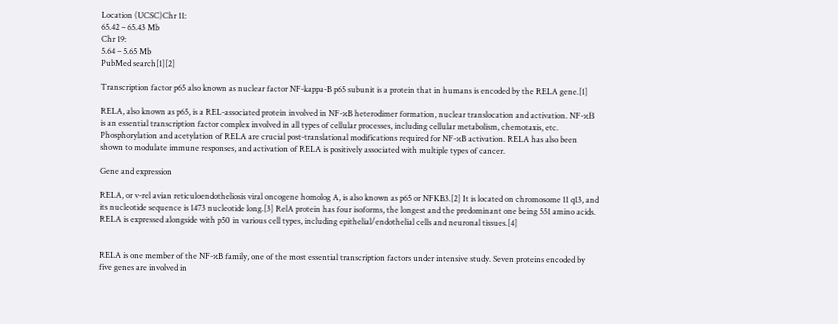Location (UCSC)Chr 11:
65.42 – 65.43 Mb
Chr 19:
5.64 – 5.65 Mb
PubMed search[1][2]

Transcription factor p65 also known as nuclear factor NF-kappa-B p65 subunit is a protein that in humans is encoded by the RELA gene.[1]

RELA, also known as p65, is a REL-associated protein involved in NF-κB heterodimer formation, nuclear translocation and activation. NF-κB is an essential transcription factor complex involved in all types of cellular processes, including cellular metabolism, chemotaxis, etc. Phosphorylation and acetylation of RELA are crucial post-translational modifications required for NF-κB activation. RELA has also been shown to modulate immune responses, and activation of RELA is positively associated with multiple types of cancer.

Gene and expression

RELA, or v-rel avian reticuloendotheliosis viral oncogene homolog A, is also known as p65 or NFKB3.[2] It is located on chromosome 11 q13, and its nucleotide sequence is 1473 nucleotide long.[3] RelA protein has four isoforms, the longest and the predominant one being 551 amino acids. RELA is expressed alongside with p50 in various cell types, including epithelial/endothelial cells and neuronal tissues.[4]


RELA is one member of the NF-κB family, one of the most essential transcription factors under intensive study. Seven proteins encoded by five genes are involved in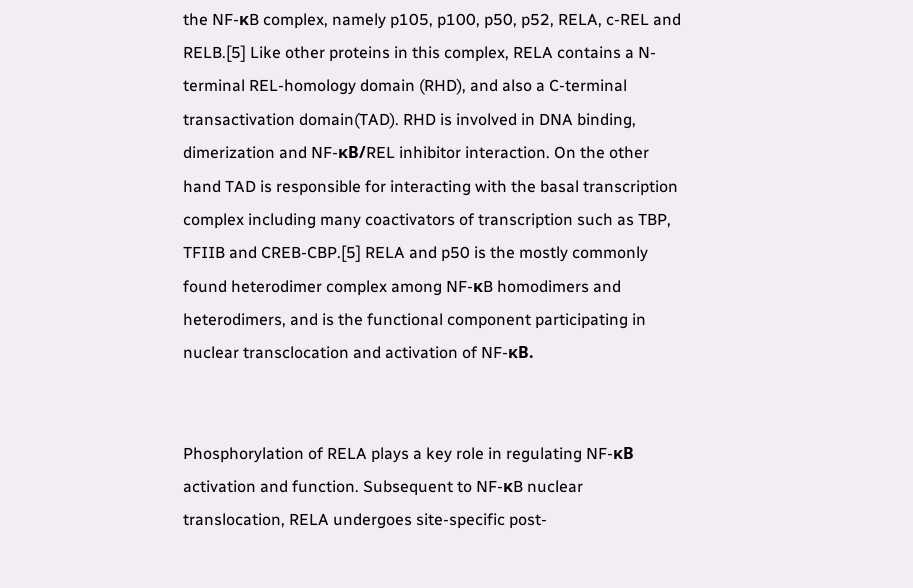the NF-κB complex, namely p105, p100, p50, p52, RELA, c-REL and RELB.[5] Like other proteins in this complex, RELA contains a N-terminal REL-homology domain (RHD), and also a C-terminal transactivation domain(TAD). RHD is involved in DNA binding, dimerization and NF-κB/REL inhibitor interaction. On the other hand TAD is responsible for interacting with the basal transcription complex including many coactivators of transcription such as TBP, TFIIB and CREB-CBP.[5] RELA and p50 is the mostly commonly found heterodimer complex among NF-κB homodimers and heterodimers, and is the functional component participating in nuclear transclocation and activation of NF-κB.


Phosphorylation of RELA plays a key role in regulating NF-κB activation and function. Subsequent to NF-κB nuclear translocation, RELA undergoes site-specific post-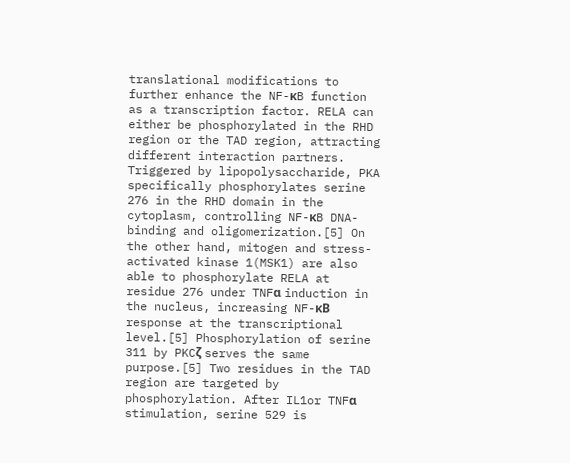translational modifications to further enhance the NF-κB function as a transcription factor. RELA can either be phosphorylated in the RHD region or the TAD region, attracting different interaction partners. Triggered by lipopolysaccharide, PKA specifically phosphorylates serine 276 in the RHD domain in the cytoplasm, controlling NF-κB DNA-binding and oligomerization.[5] On the other hand, mitogen and stress-activated kinase 1(MSK1) are also able to phosphorylate RELA at residue 276 under TNFα induction in the nucleus, increasing NF-κB response at the transcriptional level.[5] Phosphorylation of serine 311 by PKCζ serves the same purpose.[5] Two residues in the TAD region are targeted by phosphorylation. After IL1or TNFα stimulation, serine 529 is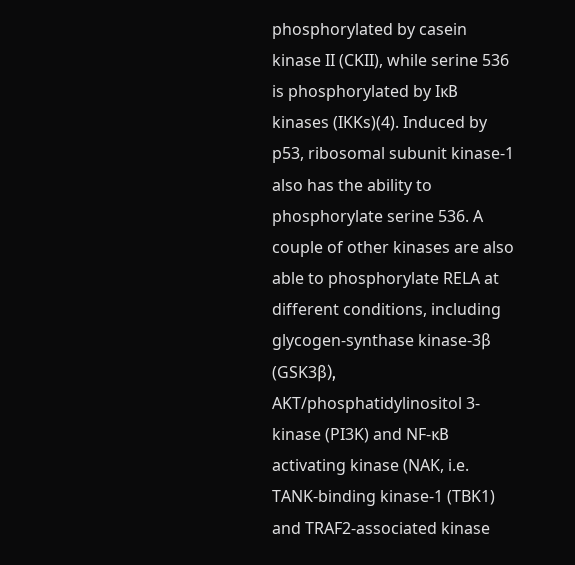phosphorylated by casein kinase II (CKII), while serine 536 is phosphorylated by IκB kinases (IKKs)(4). Induced by p53, ribosomal subunit kinase-1 also has the ability to phosphorylate serine 536. A couple of other kinases are also able to phosphorylate RELA at different conditions, including glycogen-synthase kinase-3β (GSK3β), AKT/phosphatidylinositol 3-kinase (PI3K) and NF-κB activating kinase (NAK, i.e. TANK-binding kinase-1 (TBK1) and TRAF2-associated kinase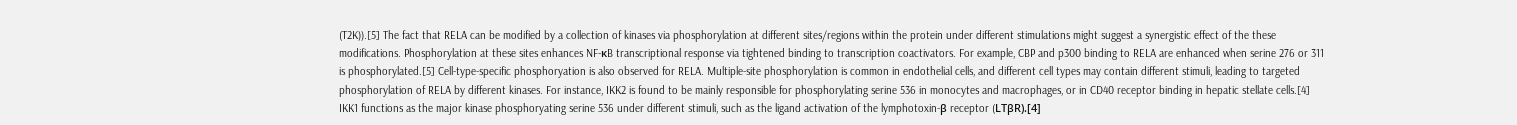(T2K)).[5] The fact that RELA can be modified by a collection of kinases via phosphorylation at different sites/regions within the protein under different stimulations might suggest a synergistic effect of the these modifications. Phosphorylation at these sites enhances NF-κB transcriptional response via tightened binding to transcription coactivators. For example, CBP and p300 binding to RELA are enhanced when serine 276 or 311 is phosphorylated.[5] Cell-type-specific phosphoryation is also observed for RELA. Multiple-site phosphorylation is common in endothelial cells, and different cell types may contain different stimuli, leading to targeted phosphorylation of RELA by different kinases. For instance, IKK2 is found to be mainly responsible for phosphorylating serine 536 in monocytes and macrophages, or in CD40 receptor binding in hepatic stellate cells.[4] IKK1 functions as the major kinase phosphoryating serine 536 under different stimuli, such as the ligand activation of the lymphotoxin-β receptor (LTβR).[4]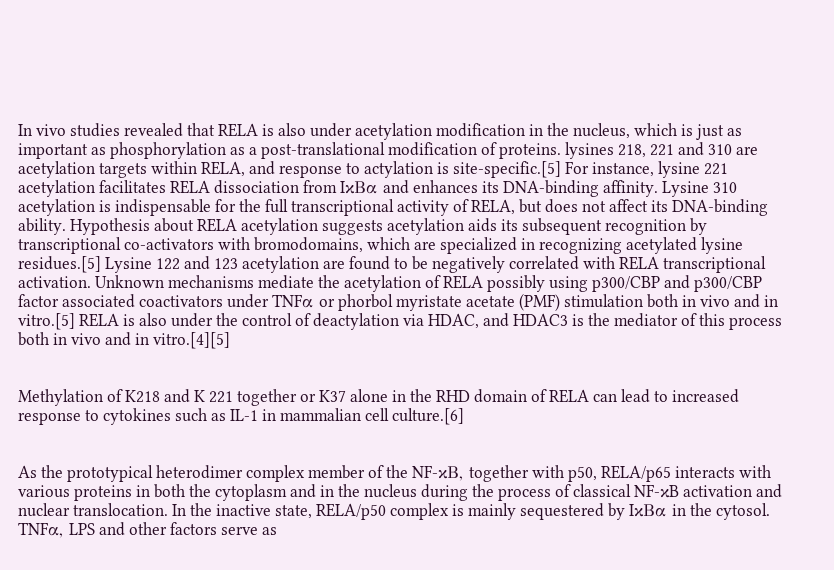In vivo studies revealed that RELA is also under acetylation modification in the nucleus, which is just as important as phosphorylation as a post-translational modification of proteins. lysines 218, 221 and 310 are acetylation targets within RELA, and response to actylation is site-specific.[5] For instance, lysine 221 acetylation facilitates RELA dissociation from IκBα and enhances its DNA-binding affinity. Lysine 310 acetylation is indispensable for the full transcriptional activity of RELA, but does not affect its DNA-binding ability. Hypothesis about RELA acetylation suggests acetylation aids its subsequent recognition by transcriptional co-activators with bromodomains, which are specialized in recognizing acetylated lysine residues.[5] Lysine 122 and 123 acetylation are found to be negatively correlated with RELA transcriptional activation. Unknown mechanisms mediate the acetylation of RELA possibly using p300/CBP and p300/CBP factor associated coactivators under TNFα or phorbol myristate acetate (PMF) stimulation both in vivo and in vitro.[5] RELA is also under the control of deactylation via HDAC, and HDAC3 is the mediator of this process both in vivo and in vitro.[4][5]


Methylation of K218 and K 221 together or K37 alone in the RHD domain of RELA can lead to increased response to cytokines such as IL-1 in mammalian cell culture.[6]


As the prototypical heterodimer complex member of the NF-κB, together with p50, RELA/p65 interacts with various proteins in both the cytoplasm and in the nucleus during the process of classical NF-κB activation and nuclear translocation. In the inactive state, RELA/p50 complex is mainly sequestered by IκBα in the cytosol. TNFα, LPS and other factors serve as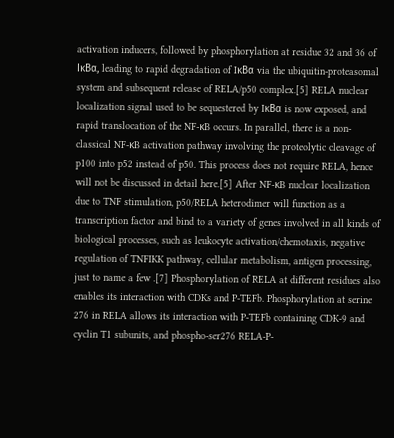activation inducers, followed by phosphorylation at residue 32 and 36 of IκBα, leading to rapid degradation of IκBα via the ubiquitin-proteasomal system and subsequent release of RELA/p50 complex.[5] RELA nuclear localization signal used to be sequestered by IκBα is now exposed, and rapid translocation of the NF-κB occurs. In parallel, there is a non-classical NF-κB activation pathway involving the proteolytic cleavage of p100 into p52 instead of p50. This process does not require RELA, hence will not be discussed in detail here.[5] After NF-κB nuclear localization due to TNF stimulation, p50/RELA heterodimer will function as a transcription factor and bind to a variety of genes involved in all kinds of biological processes, such as leukocyte activation/chemotaxis, negative regulation of TNFIKK pathway, cellular metabolism, antigen processing, just to name a few .[7] Phosphorylation of RELA at different residues also enables its interaction with CDKs and P-TEFb. Phosphorylation at serine 276 in RELA allows its interaction with P-TEFb containing CDK-9 and cyclin T1 subunits, and phospho-ser276 RELA-P-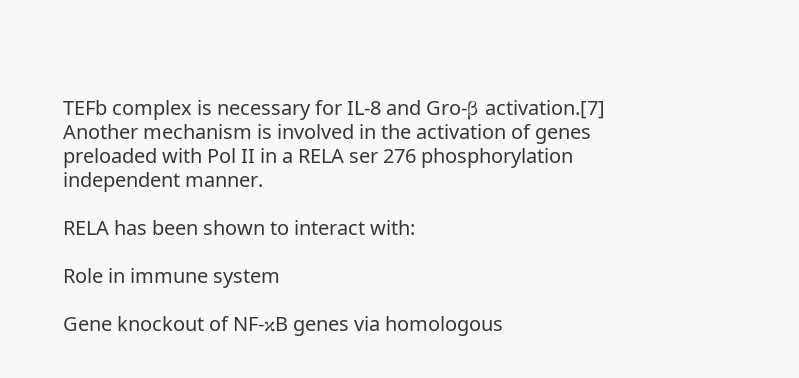TEFb complex is necessary for IL-8 and Gro-β activation.[7] Another mechanism is involved in the activation of genes preloaded with Pol II in a RELA ser 276 phosphorylation independent manner.

RELA has been shown to interact with:

Role in immune system

Gene knockout of NF-κB genes via homologous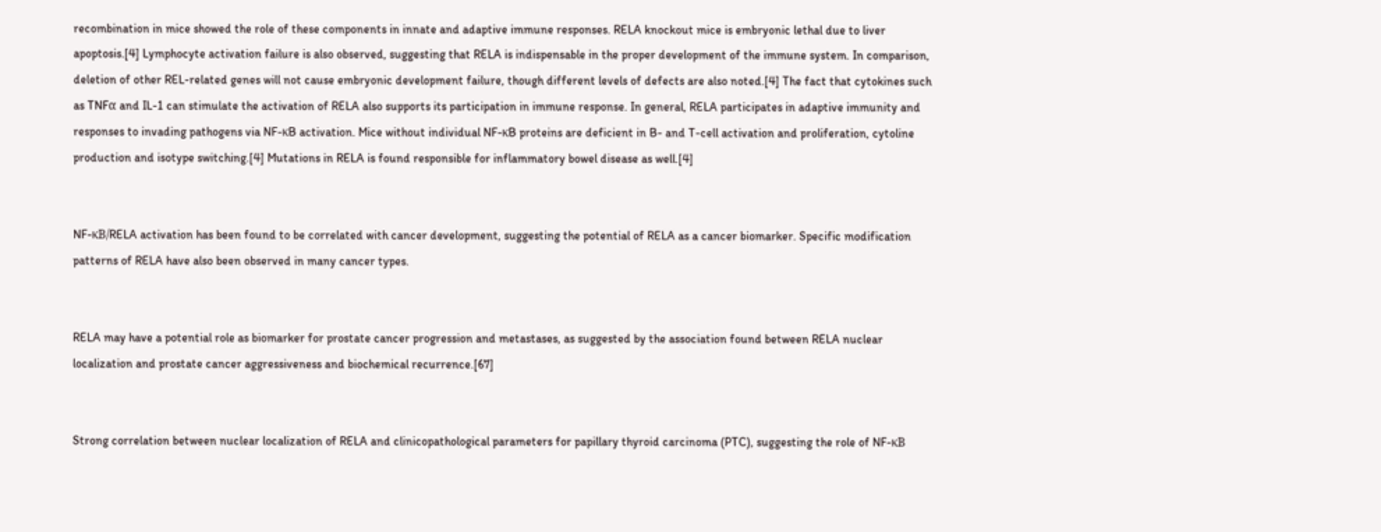recombination in mice showed the role of these components in innate and adaptive immune responses. RELA knockout mice is embryonic lethal due to liver apoptosis.[4] Lymphocyte activation failure is also observed, suggesting that RELA is indispensable in the proper development of the immune system. In comparison, deletion of other REL-related genes will not cause embryonic development failure, though different levels of defects are also noted.[4] The fact that cytokines such as TNFα and IL-1 can stimulate the activation of RELA also supports its participation in immune response. In general, RELA participates in adaptive immunity and responses to invading pathogens via NF-κB activation. Mice without individual NF-κB proteins are deficient in B- and T-cell activation and proliferation, cytoline production and isotype switching.[4] Mutations in RELA is found responsible for inflammatory bowel disease as well.[4]


NF-κB/RELA activation has been found to be correlated with cancer development, suggesting the potential of RELA as a cancer biomarker. Specific modification patterns of RELA have also been observed in many cancer types.


RELA may have a potential role as biomarker for prostate cancer progression and metastases, as suggested by the association found between RELA nuclear localization and prostate cancer aggressiveness and biochemical recurrence.[67]


Strong correlation between nuclear localization of RELA and clinicopathological parameters for papillary thyroid carcinoma (PTC), suggesting the role of NF-κB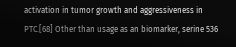activation in tumor growth and aggressiveness in PTC.[68] Other than usage as an biomarker, serine 536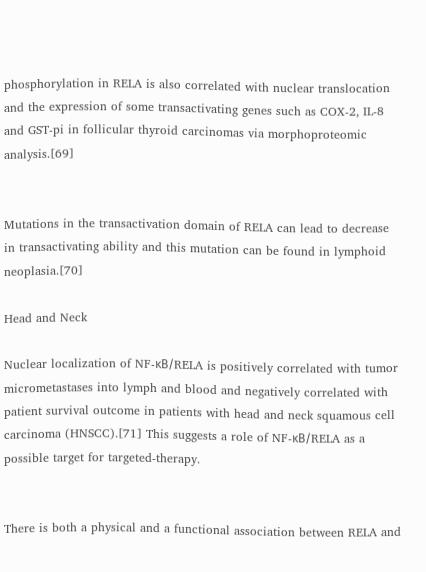phosphorylation in RELA is also correlated with nuclear translocation and the expression of some transactivating genes such as COX-2, IL-8 and GST-pi in follicular thyroid carcinomas via morphoproteomic analysis.[69]


Mutations in the transactivation domain of RELA can lead to decrease in transactivating ability and this mutation can be found in lymphoid neoplasia.[70]

Head and Neck

Nuclear localization of NF-κB/RELA is positively correlated with tumor micrometastases into lymph and blood and negatively correlated with patient survival outcome in patients with head and neck squamous cell carcinoma (HNSCC).[71] This suggests a role of NF-κB/RELA as a possible target for targeted-therapy.


There is both a physical and a functional association between RELA and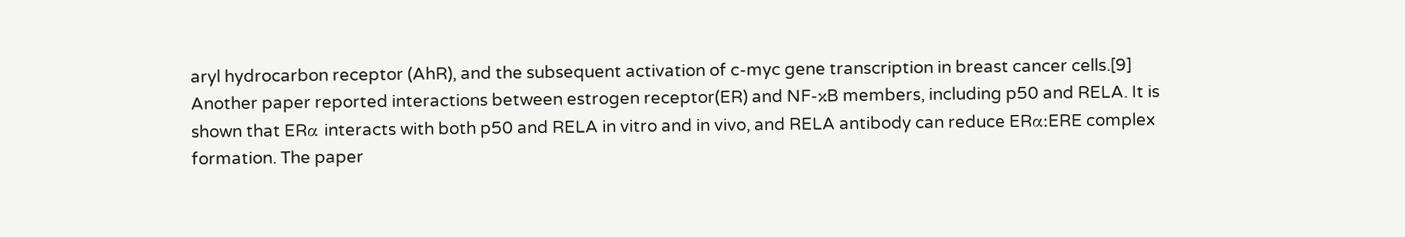aryl hydrocarbon receptor (AhR), and the subsequent activation of c-myc gene transcription in breast cancer cells.[9] Another paper reported interactions between estrogen receptor(ER) and NF-κB members, including p50 and RELA. It is shown that ERα interacts with both p50 and RELA in vitro and in vivo, and RELA antibody can reduce ERα:ERE complex formation. The paper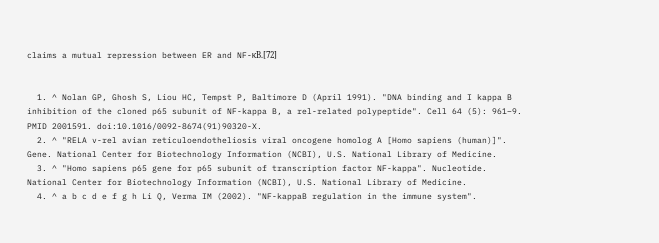claims a mutual repression between ER and NF-κB.[72]


  1. ^ Nolan GP, Ghosh S, Liou HC, Tempst P, Baltimore D (April 1991). "DNA binding and I kappa B inhibition of the cloned p65 subunit of NF-kappa B, a rel-related polypeptide". Cell 64 (5): 961–9. PMID 2001591. doi:10.1016/0092-8674(91)90320-X.
  2. ^ "RELA v-rel avian reticuloendotheliosis viral oncogene homolog A [Homo sapiens (human)]". Gene. National Center for Biotechnology Information (NCBI), U.S. National Library of Medicine.
  3. ^ "Homo sapiens p65 gene for p65 subunit of transcription factor NF-kappa". Nucleotide. National Center for Biotechnology Information (NCBI), U.S. National Library of Medicine.
  4. ^ a b c d e f g h Li Q, Verma IM (2002). "NF-kappaB regulation in the immune system".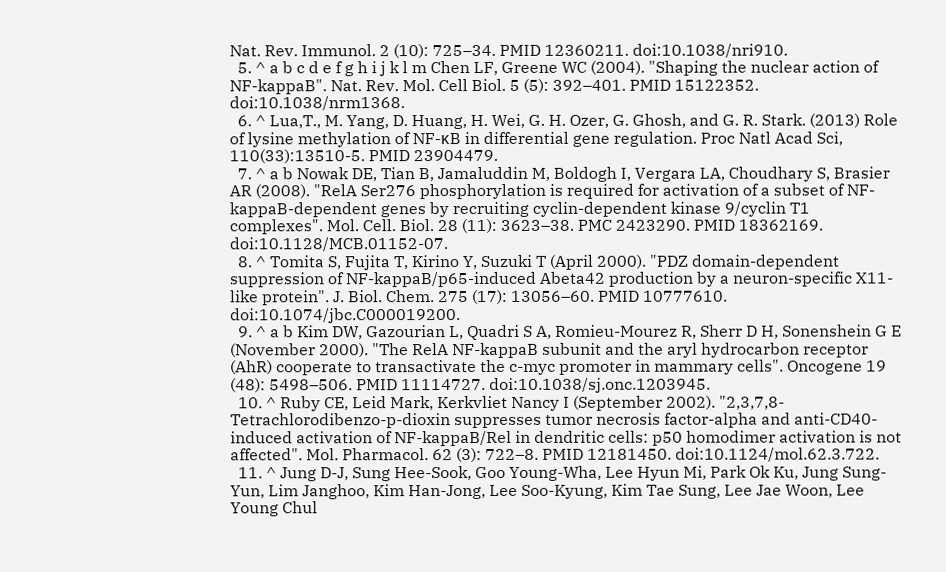Nat. Rev. Immunol. 2 (10): 725–34. PMID 12360211. doi:10.1038/nri910.
  5. ^ a b c d e f g h i j k l m Chen LF, Greene WC (2004). "Shaping the nuclear action of NF-kappaB". Nat. Rev. Mol. Cell Biol. 5 (5): 392–401. PMID 15122352. doi:10.1038/nrm1368.
  6. ^ Lua,T., M. Yang, D. Huang, H. Wei, G. H. Ozer, G. Ghosh, and G. R. Stark. (2013) Role of lysine methylation of NF-κB in differential gene regulation. Proc Natl Acad Sci, 110(33):13510-5. PMID 23904479.
  7. ^ a b Nowak DE, Tian B, Jamaluddin M, Boldogh I, Vergara LA, Choudhary S, Brasier AR (2008). "RelA Ser276 phosphorylation is required for activation of a subset of NF-kappaB-dependent genes by recruiting cyclin-dependent kinase 9/cyclin T1 complexes". Mol. Cell. Biol. 28 (11): 3623–38. PMC 2423290. PMID 18362169. doi:10.1128/MCB.01152-07.
  8. ^ Tomita S, Fujita T, Kirino Y, Suzuki T (April 2000). "PDZ domain-dependent suppression of NF-kappaB/p65-induced Abeta42 production by a neuron-specific X11-like protein". J. Biol. Chem. 275 (17): 13056–60. PMID 10777610. doi:10.1074/jbc.C000019200.
  9. ^ a b Kim DW, Gazourian L, Quadri S A, Romieu-Mourez R, Sherr D H, Sonenshein G E (November 2000). "The RelA NF-kappaB subunit and the aryl hydrocarbon receptor (AhR) cooperate to transactivate the c-myc promoter in mammary cells". Oncogene 19 (48): 5498–506. PMID 11114727. doi:10.1038/sj.onc.1203945.
  10. ^ Ruby CE, Leid Mark, Kerkvliet Nancy I (September 2002). "2,3,7,8-Tetrachlorodibenzo-p-dioxin suppresses tumor necrosis factor-alpha and anti-CD40-induced activation of NF-kappaB/Rel in dendritic cells: p50 homodimer activation is not affected". Mol. Pharmacol. 62 (3): 722–8. PMID 12181450. doi:10.1124/mol.62.3.722.
  11. ^ Jung D-J, Sung Hee-Sook, Goo Young-Wha, Lee Hyun Mi, Park Ok Ku, Jung Sung-Yun, Lim Janghoo, Kim Han-Jong, Lee Soo-Kyung, Kim Tae Sung, Lee Jae Woon, Lee Young Chul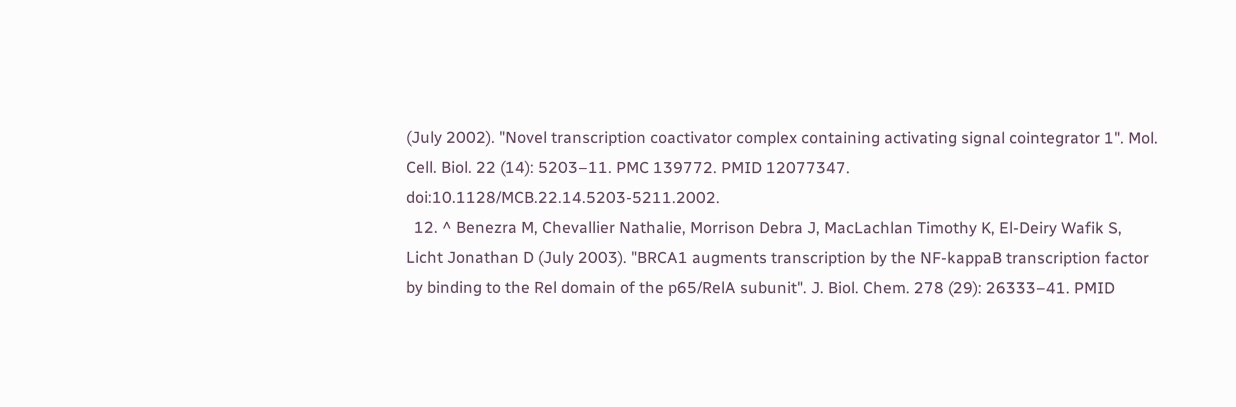(July 2002). "Novel transcription coactivator complex containing activating signal cointegrator 1". Mol. Cell. Biol. 22 (14): 5203–11. PMC 139772. PMID 12077347. doi:10.1128/MCB.22.14.5203-5211.2002.
  12. ^ Benezra M, Chevallier Nathalie, Morrison Debra J, MacLachlan Timothy K, El-Deiry Wafik S, Licht Jonathan D (July 2003). "BRCA1 augments transcription by the NF-kappaB transcription factor by binding to the Rel domain of the p65/RelA subunit". J. Biol. Chem. 278 (29): 26333–41. PMID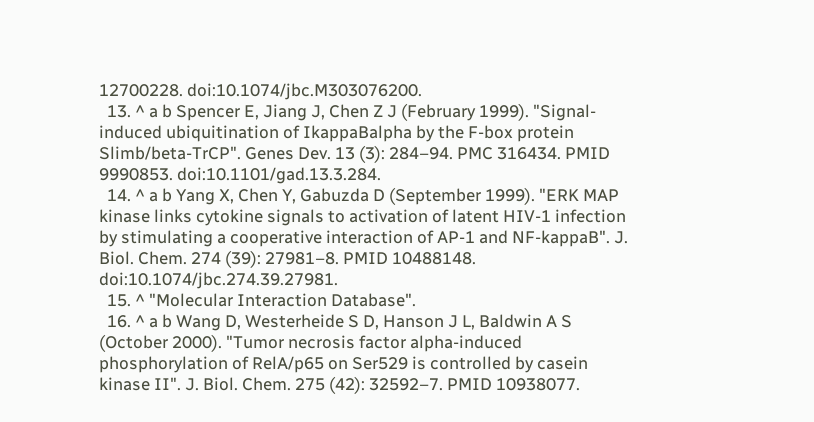12700228. doi:10.1074/jbc.M303076200.
  13. ^ a b Spencer E, Jiang J, Chen Z J (February 1999). "Signal-induced ubiquitination of IkappaBalpha by the F-box protein Slimb/beta-TrCP". Genes Dev. 13 (3): 284–94. PMC 316434. PMID 9990853. doi:10.1101/gad.13.3.284.
  14. ^ a b Yang X, Chen Y, Gabuzda D (September 1999). "ERK MAP kinase links cytokine signals to activation of latent HIV-1 infection by stimulating a cooperative interaction of AP-1 and NF-kappaB". J. Biol. Chem. 274 (39): 27981–8. PMID 10488148. doi:10.1074/jbc.274.39.27981.
  15. ^ "Molecular Interaction Database".
  16. ^ a b Wang D, Westerheide S D, Hanson J L, Baldwin A S (October 2000). "Tumor necrosis factor alpha-induced phosphorylation of RelA/p65 on Ser529 is controlled by casein kinase II". J. Biol. Chem. 275 (42): 32592–7. PMID 10938077.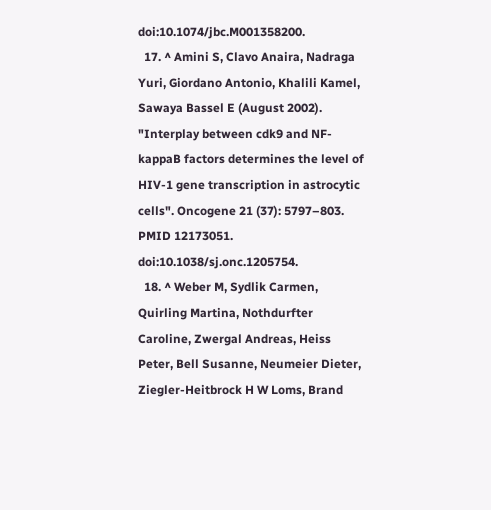doi:10.1074/jbc.M001358200.
  17. ^ Amini S, Clavo Anaira, Nadraga Yuri, Giordano Antonio, Khalili Kamel, Sawaya Bassel E (August 2002). "Interplay between cdk9 and NF-kappaB factors determines the level of HIV-1 gene transcription in astrocytic cells". Oncogene 21 (37): 5797–803. PMID 12173051. doi:10.1038/sj.onc.1205754.
  18. ^ Weber M, Sydlik Carmen, Quirling Martina, Nothdurfter Caroline, Zwergal Andreas, Heiss Peter, Bell Susanne, Neumeier Dieter, Ziegler-Heitbrock H W Loms, Brand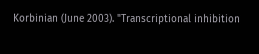Korbinian (June 2003). "Transcriptional inhibition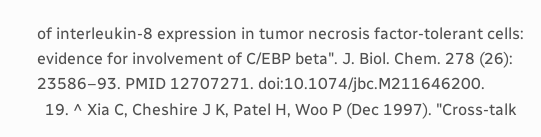of interleukin-8 expression in tumor necrosis factor-tolerant cells: evidence for involvement of C/EBP beta". J. Biol. Chem. 278 (26): 23586–93. PMID 12707271. doi:10.1074/jbc.M211646200.
  19. ^ Xia C, Cheshire J K, Patel H, Woo P (Dec 1997). "Cross-talk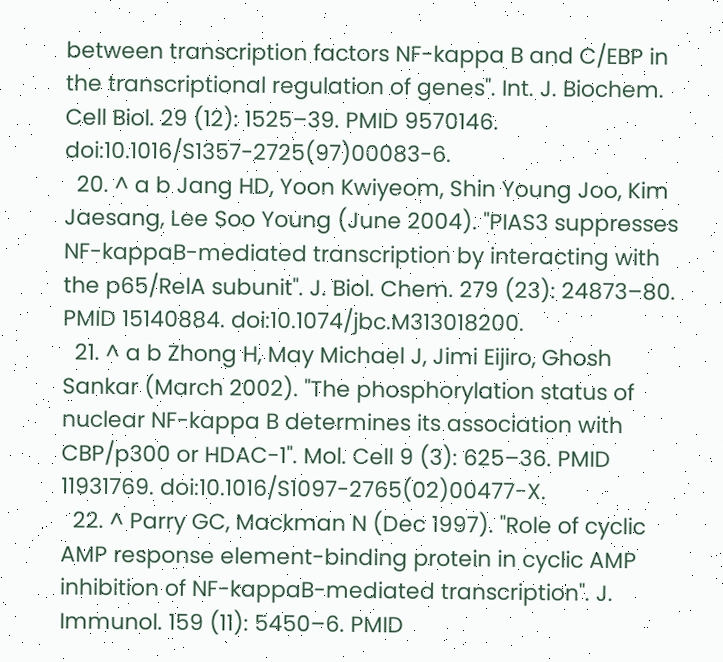between transcription factors NF-kappa B and C/EBP in the transcriptional regulation of genes". Int. J. Biochem. Cell Biol. 29 (12): 1525–39. PMID 9570146. doi:10.1016/S1357-2725(97)00083-6.
  20. ^ a b Jang HD, Yoon Kwiyeom, Shin Young Joo, Kim Jaesang, Lee Soo Young (June 2004). "PIAS3 suppresses NF-kappaB-mediated transcription by interacting with the p65/RelA subunit". J. Biol. Chem. 279 (23): 24873–80. PMID 15140884. doi:10.1074/jbc.M313018200.
  21. ^ a b Zhong H, May Michael J, Jimi Eijiro, Ghosh Sankar (March 2002). "The phosphorylation status of nuclear NF-kappa B determines its association with CBP/p300 or HDAC-1". Mol. Cell 9 (3): 625–36. PMID 11931769. doi:10.1016/S1097-2765(02)00477-X.
  22. ^ Parry GC, Mackman N (Dec 1997). "Role of cyclic AMP response element-binding protein in cyclic AMP inhibition of NF-kappaB-mediated transcription". J. Immunol. 159 (11): 5450–6. PMID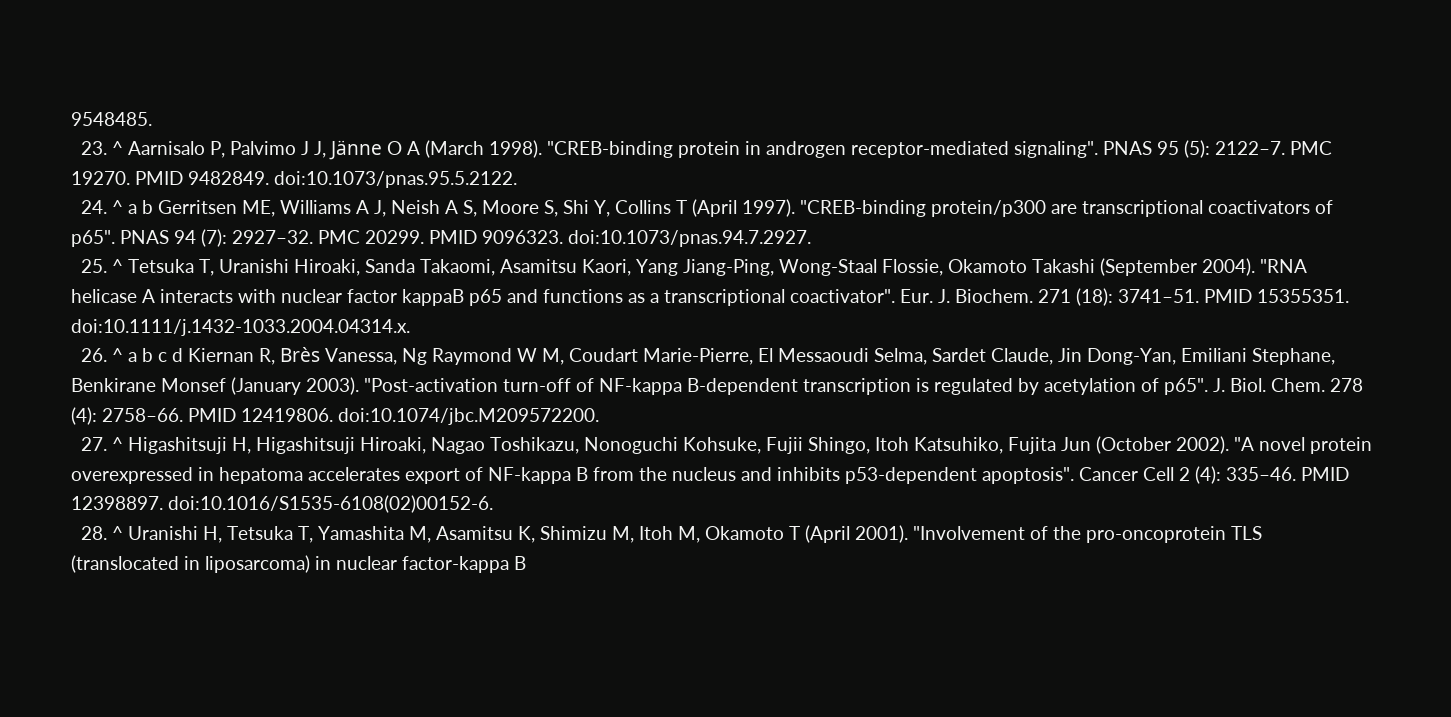9548485.
  23. ^ Aarnisalo P, Palvimo J J, Jänne O A (March 1998). "CREB-binding protein in androgen receptor-mediated signaling". PNAS 95 (5): 2122–7. PMC 19270. PMID 9482849. doi:10.1073/pnas.95.5.2122.
  24. ^ a b Gerritsen ME, Williams A J, Neish A S, Moore S, Shi Y, Collins T (April 1997). "CREB-binding protein/p300 are transcriptional coactivators of p65". PNAS 94 (7): 2927–32. PMC 20299. PMID 9096323. doi:10.1073/pnas.94.7.2927.
  25. ^ Tetsuka T, Uranishi Hiroaki, Sanda Takaomi, Asamitsu Kaori, Yang Jiang-Ping, Wong-Staal Flossie, Okamoto Takashi (September 2004). "RNA helicase A interacts with nuclear factor kappaB p65 and functions as a transcriptional coactivator". Eur. J. Biochem. 271 (18): 3741–51. PMID 15355351. doi:10.1111/j.1432-1033.2004.04314.x.
  26. ^ a b c d Kiernan R, Brès Vanessa, Ng Raymond W M, Coudart Marie-Pierre, El Messaoudi Selma, Sardet Claude, Jin Dong-Yan, Emiliani Stephane, Benkirane Monsef (January 2003). "Post-activation turn-off of NF-kappa B-dependent transcription is regulated by acetylation of p65". J. Biol. Chem. 278 (4): 2758–66. PMID 12419806. doi:10.1074/jbc.M209572200.
  27. ^ Higashitsuji H, Higashitsuji Hiroaki, Nagao Toshikazu, Nonoguchi Kohsuke, Fujii Shingo, Itoh Katsuhiko, Fujita Jun (October 2002). "A novel protein overexpressed in hepatoma accelerates export of NF-kappa B from the nucleus and inhibits p53-dependent apoptosis". Cancer Cell 2 (4): 335–46. PMID 12398897. doi:10.1016/S1535-6108(02)00152-6.
  28. ^ Uranishi H, Tetsuka T, Yamashita M, Asamitsu K, Shimizu M, Itoh M, Okamoto T (April 2001). "Involvement of the pro-oncoprotein TLS (translocated in liposarcoma) in nuclear factor-kappa B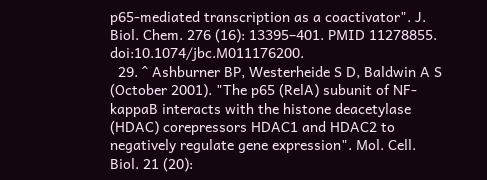p65-mediated transcription as a coactivator". J. Biol. Chem. 276 (16): 13395–401. PMID 11278855. doi:10.1074/jbc.M011176200.
  29. ^ Ashburner BP, Westerheide S D, Baldwin A S (October 2001). "The p65 (RelA) subunit of NF-kappaB interacts with the histone deacetylase (HDAC) corepressors HDAC1 and HDAC2 to negatively regulate gene expression". Mol. Cell. Biol. 21 (20):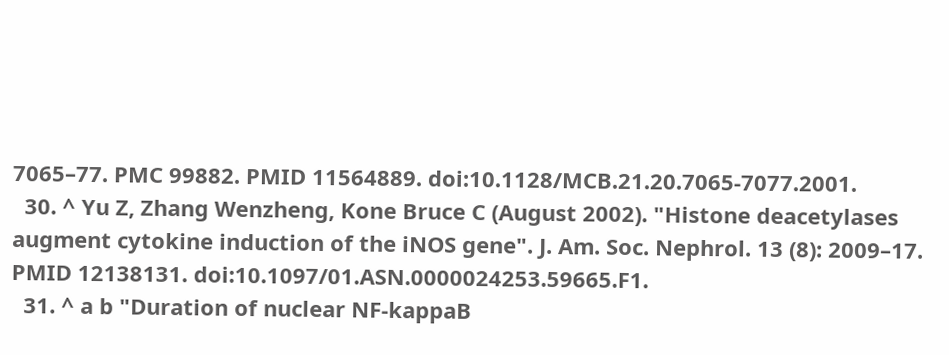7065–77. PMC 99882. PMID 11564889. doi:10.1128/MCB.21.20.7065-7077.2001.
  30. ^ Yu Z, Zhang Wenzheng, Kone Bruce C (August 2002). "Histone deacetylases augment cytokine induction of the iNOS gene". J. Am. Soc. Nephrol. 13 (8): 2009–17. PMID 12138131. doi:10.1097/01.ASN.0000024253.59665.F1.
  31. ^ a b "Duration of nuclear NF-kappaB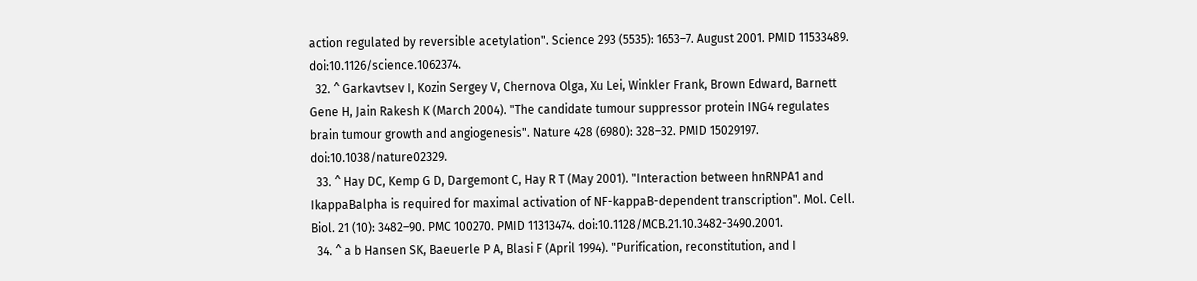action regulated by reversible acetylation". Science 293 (5535): 1653–7. August 2001. PMID 11533489. doi:10.1126/science.1062374.
  32. ^ Garkavtsev I, Kozin Sergey V, Chernova Olga, Xu Lei, Winkler Frank, Brown Edward, Barnett Gene H, Jain Rakesh K (March 2004). "The candidate tumour suppressor protein ING4 regulates brain tumour growth and angiogenesis". Nature 428 (6980): 328–32. PMID 15029197. doi:10.1038/nature02329.
  33. ^ Hay DC, Kemp G D, Dargemont C, Hay R T (May 2001). "Interaction between hnRNPA1 and IkappaBalpha is required for maximal activation of NF-kappaB-dependent transcription". Mol. Cell. Biol. 21 (10): 3482–90. PMC 100270. PMID 11313474. doi:10.1128/MCB.21.10.3482-3490.2001.
  34. ^ a b Hansen SK, Baeuerle P A, Blasi F (April 1994). "Purification, reconstitution, and I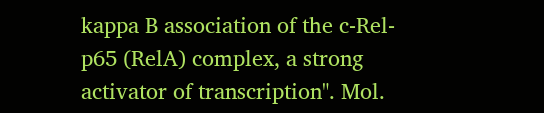kappa B association of the c-Rel-p65 (RelA) complex, a strong activator of transcription". Mol.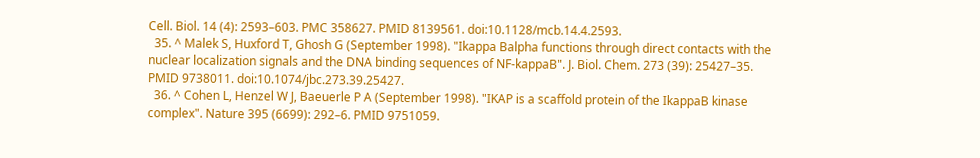Cell. Biol. 14 (4): 2593–603. PMC 358627. PMID 8139561. doi:10.1128/mcb.14.4.2593.
  35. ^ Malek S, Huxford T, Ghosh G (September 1998). "Ikappa Balpha functions through direct contacts with the nuclear localization signals and the DNA binding sequences of NF-kappaB". J. Biol. Chem. 273 (39): 25427–35. PMID 9738011. doi:10.1074/jbc.273.39.25427.
  36. ^ Cohen L, Henzel W J, Baeuerle P A (September 1998). "IKAP is a scaffold protein of the IkappaB kinase complex". Nature 395 (6699): 292–6. PMID 9751059.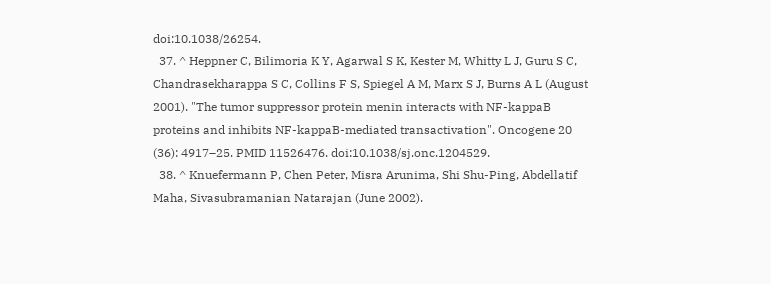doi:10.1038/26254.
  37. ^ Heppner C, Bilimoria K Y, Agarwal S K, Kester M, Whitty L J, Guru S C, Chandrasekharappa S C, Collins F S, Spiegel A M, Marx S J, Burns A L (August 2001). "The tumor suppressor protein menin interacts with NF-kappaB proteins and inhibits NF-kappaB-mediated transactivation". Oncogene 20 (36): 4917–25. PMID 11526476. doi:10.1038/sj.onc.1204529.
  38. ^ Knuefermann P, Chen Peter, Misra Arunima, Shi Shu-Ping, Abdellatif Maha, Sivasubramanian Natarajan (June 2002).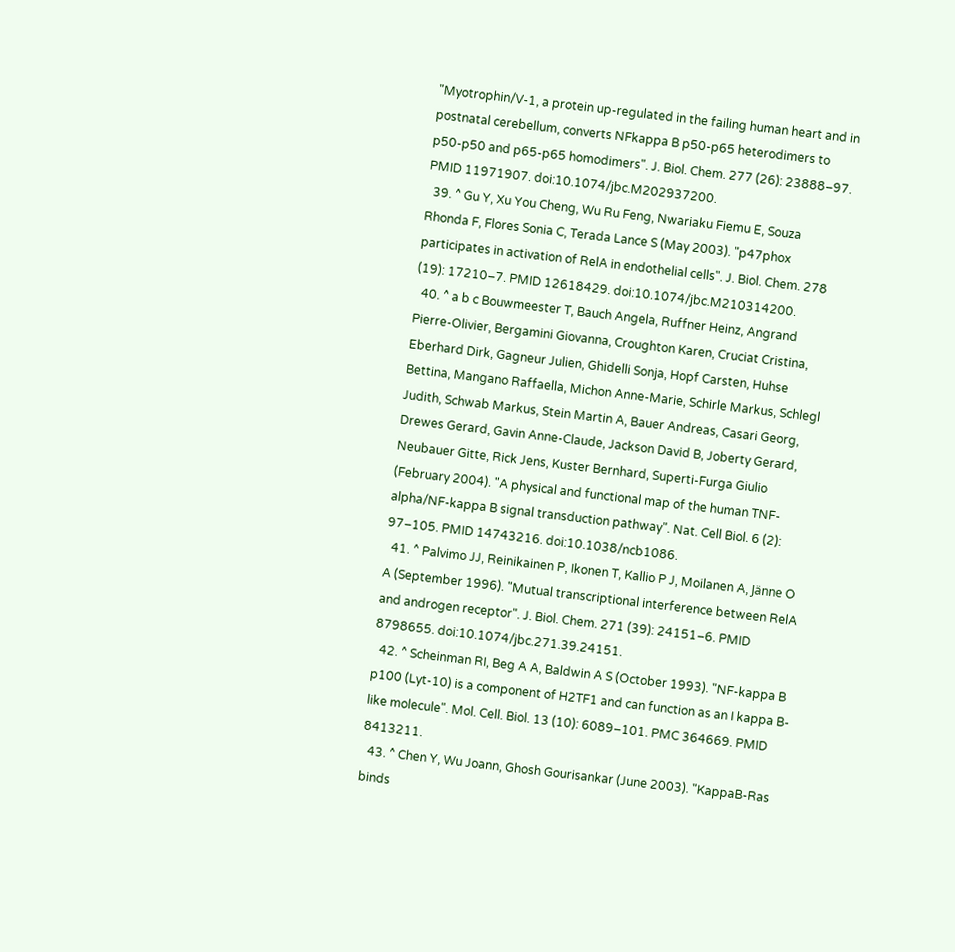"Myotrophin/V-1, a protein up-regulated in the failing human heart and in postnatal cerebellum, converts NFkappa B p50-p65 heterodimers to p50-p50 and p65-p65 homodimers". J. Biol. Chem. 277 (26): 23888–97. PMID 11971907. doi:10.1074/jbc.M202937200.
  39. ^ Gu Y, Xu You Cheng, Wu Ru Feng, Nwariaku Fiemu E, Souza Rhonda F, Flores Sonia C, Terada Lance S (May 2003). "p47phox participates in activation of RelA in endothelial cells". J. Biol. Chem. 278 (19): 17210–7. PMID 12618429. doi:10.1074/jbc.M210314200.
  40. ^ a b c Bouwmeester T, Bauch Angela, Ruffner Heinz, Angrand Pierre-Olivier, Bergamini Giovanna, Croughton Karen, Cruciat Cristina, Eberhard Dirk, Gagneur Julien, Ghidelli Sonja, Hopf Carsten, Huhse Bettina, Mangano Raffaella, Michon Anne-Marie, Schirle Markus, Schlegl Judith, Schwab Markus, Stein Martin A, Bauer Andreas, Casari Georg, Drewes Gerard, Gavin Anne-Claude, Jackson David B, Joberty Gerard, Neubauer Gitte, Rick Jens, Kuster Bernhard, Superti-Furga Giulio (February 2004). "A physical and functional map of the human TNF-alpha/NF-kappa B signal transduction pathway". Nat. Cell Biol. 6 (2): 97–105. PMID 14743216. doi:10.1038/ncb1086.
  41. ^ Palvimo JJ, Reinikainen P, Ikonen T, Kallio P J, Moilanen A, Jänne O A (September 1996). "Mutual transcriptional interference between RelA and androgen receptor". J. Biol. Chem. 271 (39): 24151–6. PMID 8798655. doi:10.1074/jbc.271.39.24151.
  42. ^ Scheinman RI, Beg A A, Baldwin A S (October 1993). "NF-kappa B p100 (Lyt-10) is a component of H2TF1 and can function as an I kappa B-like molecule". Mol. Cell. Biol. 13 (10): 6089–101. PMC 364669. PMID 8413211.
  43. ^ Chen Y, Wu Joann, Ghosh Gourisankar (June 2003). "KappaB-Ras binds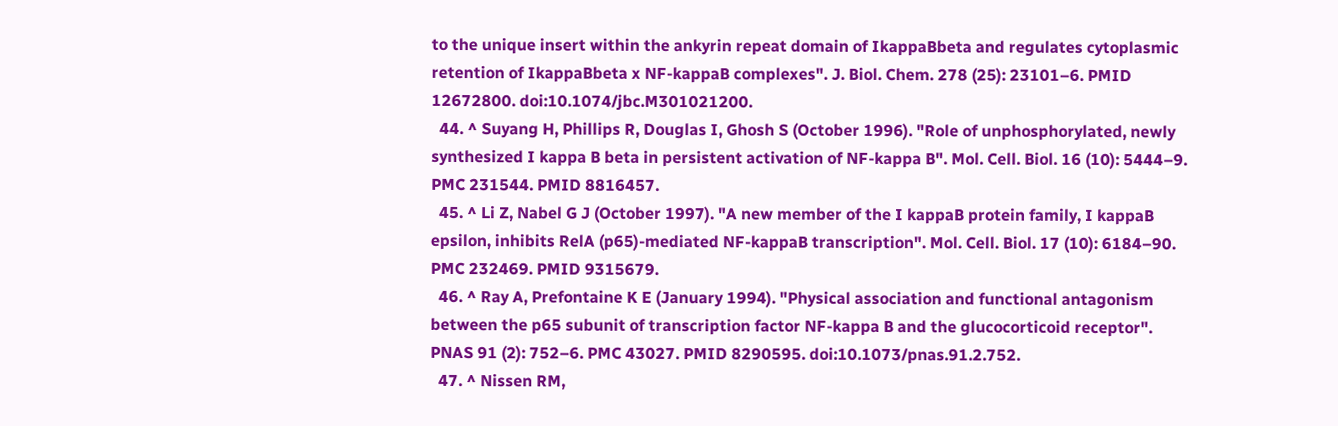to the unique insert within the ankyrin repeat domain of IkappaBbeta and regulates cytoplasmic retention of IkappaBbeta x NF-kappaB complexes". J. Biol. Chem. 278 (25): 23101–6. PMID 12672800. doi:10.1074/jbc.M301021200.
  44. ^ Suyang H, Phillips R, Douglas I, Ghosh S (October 1996). "Role of unphosphorylated, newly synthesized I kappa B beta in persistent activation of NF-kappa B". Mol. Cell. Biol. 16 (10): 5444–9. PMC 231544. PMID 8816457.
  45. ^ Li Z, Nabel G J (October 1997). "A new member of the I kappaB protein family, I kappaB epsilon, inhibits RelA (p65)-mediated NF-kappaB transcription". Mol. Cell. Biol. 17 (10): 6184–90. PMC 232469. PMID 9315679.
  46. ^ Ray A, Prefontaine K E (January 1994). "Physical association and functional antagonism between the p65 subunit of transcription factor NF-kappa B and the glucocorticoid receptor". PNAS 91 (2): 752–6. PMC 43027. PMID 8290595. doi:10.1073/pnas.91.2.752.
  47. ^ Nissen RM,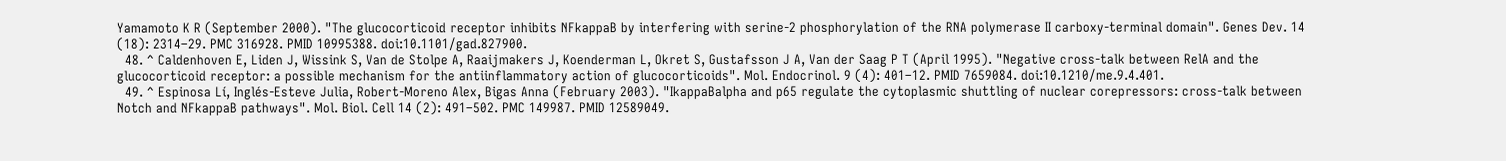Yamamoto K R (September 2000). "The glucocorticoid receptor inhibits NFkappaB by interfering with serine-2 phosphorylation of the RNA polymerase II carboxy-terminal domain". Genes Dev. 14 (18): 2314–29. PMC 316928. PMID 10995388. doi:10.1101/gad.827900.
  48. ^ Caldenhoven E, Liden J, Wissink S, Van de Stolpe A, Raaijmakers J, Koenderman L, Okret S, Gustafsson J A, Van der Saag P T (April 1995). "Negative cross-talk between RelA and the glucocorticoid receptor: a possible mechanism for the antiinflammatory action of glucocorticoids". Mol. Endocrinol. 9 (4): 401–12. PMID 7659084. doi:10.1210/me.9.4.401.
  49. ^ Espinosa Lí, Inglés-Esteve Julia, Robert-Moreno Alex, Bigas Anna (February 2003). "IkappaBalpha and p65 regulate the cytoplasmic shuttling of nuclear corepressors: cross-talk between Notch and NFkappaB pathways". Mol. Biol. Cell 14 (2): 491–502. PMC 149987. PMID 12589049.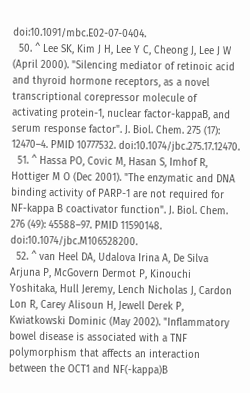doi:10.1091/mbc.E02-07-0404.
  50. ^ Lee SK, Kim J H, Lee Y C, Cheong J, Lee J W (April 2000). "Silencing mediator of retinoic acid and thyroid hormone receptors, as a novel transcriptional corepressor molecule of activating protein-1, nuclear factor-kappaB, and serum response factor". J. Biol. Chem. 275 (17): 12470–4. PMID 10777532. doi:10.1074/jbc.275.17.12470.
  51. ^ Hassa PO, Covic M, Hasan S, Imhof R, Hottiger M O (Dec 2001). "The enzymatic and DNA binding activity of PARP-1 are not required for NF-kappa B coactivator function". J. Biol. Chem. 276 (49): 45588–97. PMID 11590148. doi:10.1074/jbc.M106528200.
  52. ^ van Heel DA, Udalova Irina A, De Silva Arjuna P, McGovern Dermot P, Kinouchi Yoshitaka, Hull Jeremy, Lench Nicholas J, Cardon Lon R, Carey Alisoun H, Jewell Derek P, Kwiatkowski Dominic (May 2002). "Inflammatory bowel disease is associated with a TNF polymorphism that affects an interaction between the OCT1 and NF(-kappa)B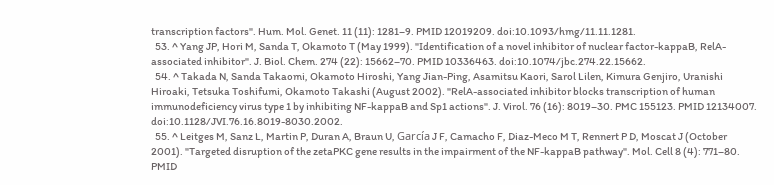transcription factors". Hum. Mol. Genet. 11 (11): 1281–9. PMID 12019209. doi:10.1093/hmg/11.11.1281.
  53. ^ Yang JP, Hori M, Sanda T, Okamoto T (May 1999). "Identification of a novel inhibitor of nuclear factor-kappaB, RelA-associated inhibitor". J. Biol. Chem. 274 (22): 15662–70. PMID 10336463. doi:10.1074/jbc.274.22.15662.
  54. ^ Takada N, Sanda Takaomi, Okamoto Hiroshi, Yang Jian-Ping, Asamitsu Kaori, Sarol Lilen, Kimura Genjiro, Uranishi Hiroaki, Tetsuka Toshifumi, Okamoto Takashi (August 2002). "RelA-associated inhibitor blocks transcription of human immunodeficiency virus type 1 by inhibiting NF-kappaB and Sp1 actions". J. Virol. 76 (16): 8019–30. PMC 155123. PMID 12134007. doi:10.1128/JVI.76.16.8019-8030.2002.
  55. ^ Leitges M, Sanz L, Martin P, Duran A, Braun U, García J F, Camacho F, Diaz-Meco M T, Rennert P D, Moscat J (October 2001). "Targeted disruption of the zetaPKC gene results in the impairment of the NF-kappaB pathway". Mol. Cell 8 (4): 771–80. PMID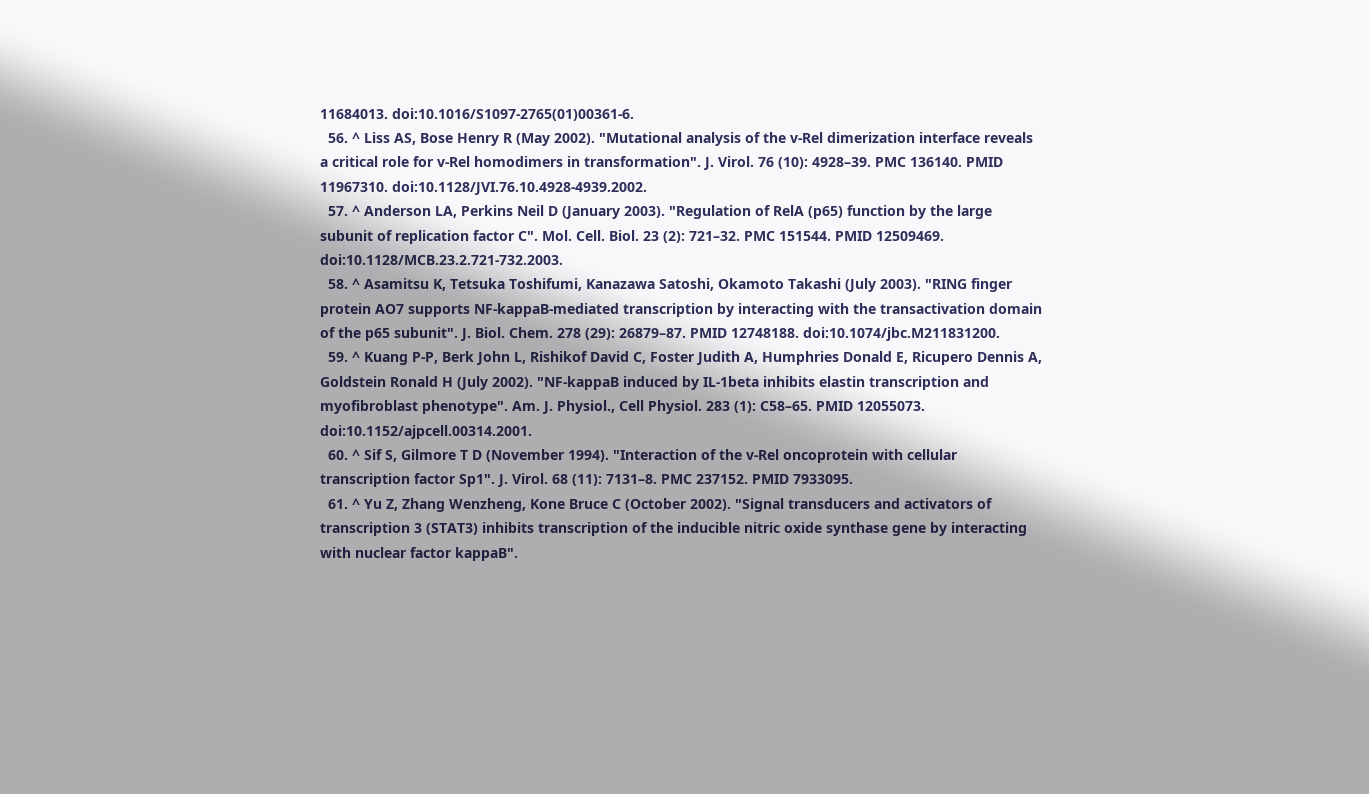11684013. doi:10.1016/S1097-2765(01)00361-6.
  56. ^ Liss AS, Bose Henry R (May 2002). "Mutational analysis of the v-Rel dimerization interface reveals a critical role for v-Rel homodimers in transformation". J. Virol. 76 (10): 4928–39. PMC 136140. PMID 11967310. doi:10.1128/JVI.76.10.4928-4939.2002.
  57. ^ Anderson LA, Perkins Neil D (January 2003). "Regulation of RelA (p65) function by the large subunit of replication factor C". Mol. Cell. Biol. 23 (2): 721–32. PMC 151544. PMID 12509469. doi:10.1128/MCB.23.2.721-732.2003.
  58. ^ Asamitsu K, Tetsuka Toshifumi, Kanazawa Satoshi, Okamoto Takashi (July 2003). "RING finger protein AO7 supports NF-kappaB-mediated transcription by interacting with the transactivation domain of the p65 subunit". J. Biol. Chem. 278 (29): 26879–87. PMID 12748188. doi:10.1074/jbc.M211831200.
  59. ^ Kuang P-P, Berk John L, Rishikof David C, Foster Judith A, Humphries Donald E, Ricupero Dennis A, Goldstein Ronald H (July 2002). "NF-kappaB induced by IL-1beta inhibits elastin transcription and myofibroblast phenotype". Am. J. Physiol., Cell Physiol. 283 (1): C58–65. PMID 12055073. doi:10.1152/ajpcell.00314.2001.
  60. ^ Sif S, Gilmore T D (November 1994). "Interaction of the v-Rel oncoprotein with cellular transcription factor Sp1". J. Virol. 68 (11): 7131–8. PMC 237152. PMID 7933095.
  61. ^ Yu Z, Zhang Wenzheng, Kone Bruce C (October 2002). "Signal transducers and activators of transcription 3 (STAT3) inhibits transcription of the inducible nitric oxide synthase gene by interacting with nuclear factor kappaB".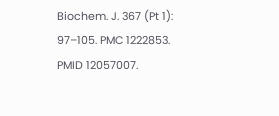Biochem. J. 367 (Pt 1): 97–105. PMC 1222853. PMID 12057007.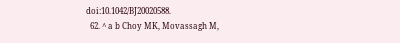doi:10.1042/BJ20020588.
  62. ^ a b Choy MK, Movassagh M,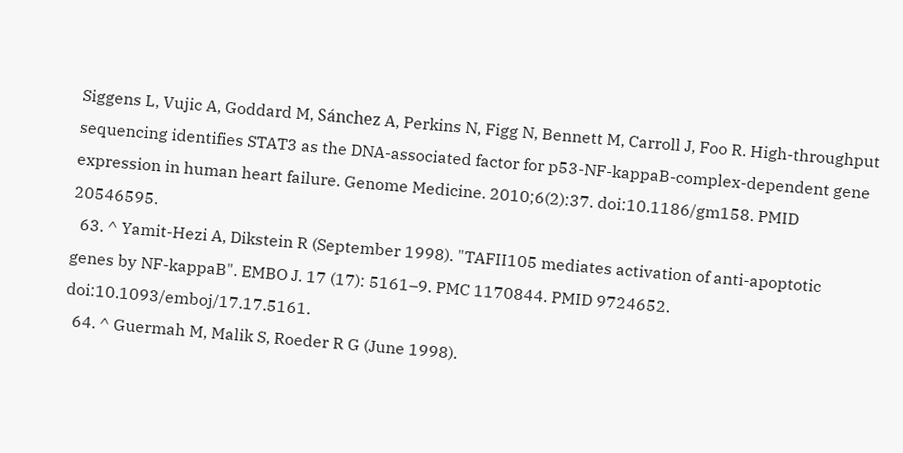Siggens L, Vujic A, Goddard M, Sánchez A, Perkins N, Figg N, Bennett M, Carroll J, Foo R. High-throughput sequencing identifies STAT3 as the DNA-associated factor for p53-NF-kappaB-complex-dependent gene expression in human heart failure. Genome Medicine. 2010;6(2):37. doi:10.1186/gm158. PMID 20546595.
  63. ^ Yamit-Hezi A, Dikstein R (September 1998). "TAFII105 mediates activation of anti-apoptotic genes by NF-kappaB". EMBO J. 17 (17): 5161–9. PMC 1170844. PMID 9724652. doi:10.1093/emboj/17.17.5161.
  64. ^ Guermah M, Malik S, Roeder R G (June 1998).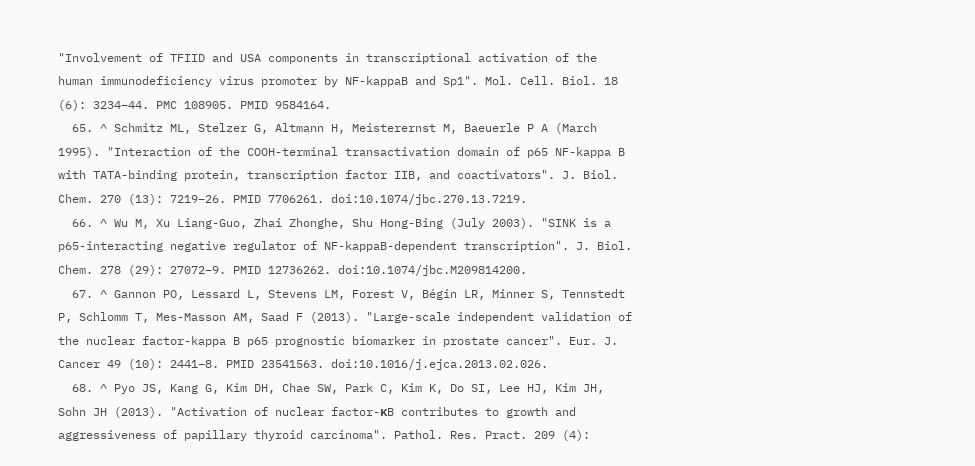"Involvement of TFIID and USA components in transcriptional activation of the human immunodeficiency virus promoter by NF-kappaB and Sp1". Mol. Cell. Biol. 18 (6): 3234–44. PMC 108905. PMID 9584164.
  65. ^ Schmitz ML, Stelzer G, Altmann H, Meisterernst M, Baeuerle P A (March 1995). "Interaction of the COOH-terminal transactivation domain of p65 NF-kappa B with TATA-binding protein, transcription factor IIB, and coactivators". J. Biol. Chem. 270 (13): 7219–26. PMID 7706261. doi:10.1074/jbc.270.13.7219.
  66. ^ Wu M, Xu Liang-Guo, Zhai Zhonghe, Shu Hong-Bing (July 2003). "SINK is a p65-interacting negative regulator of NF-kappaB-dependent transcription". J. Biol. Chem. 278 (29): 27072–9. PMID 12736262. doi:10.1074/jbc.M209814200.
  67. ^ Gannon PO, Lessard L, Stevens LM, Forest V, Bégin LR, Minner S, Tennstedt P, Schlomm T, Mes-Masson AM, Saad F (2013). "Large-scale independent validation of the nuclear factor-kappa B p65 prognostic biomarker in prostate cancer". Eur. J. Cancer 49 (10): 2441–8. PMID 23541563. doi:10.1016/j.ejca.2013.02.026.
  68. ^ Pyo JS, Kang G, Kim DH, Chae SW, Park C, Kim K, Do SI, Lee HJ, Kim JH, Sohn JH (2013). "Activation of nuclear factor-κB contributes to growth and aggressiveness of papillary thyroid carcinoma". Pathol. Res. Pract. 209 (4):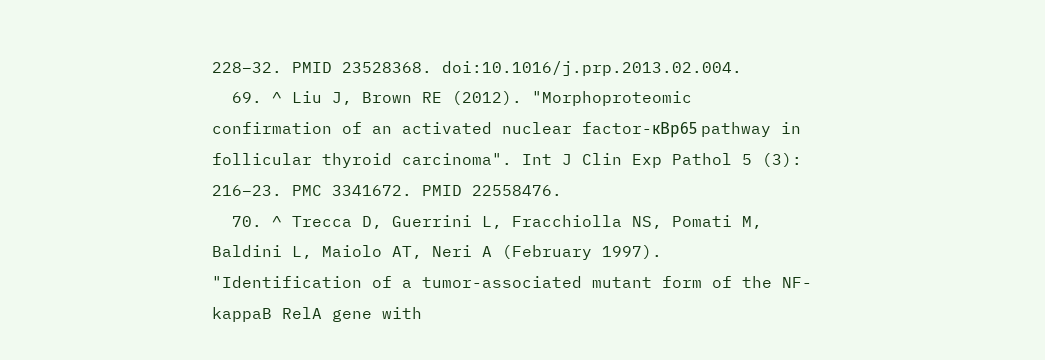228–32. PMID 23528368. doi:10.1016/j.prp.2013.02.004.
  69. ^ Liu J, Brown RE (2012). "Morphoproteomic confirmation of an activated nuclear factor-кBp65 pathway in follicular thyroid carcinoma". Int J Clin Exp Pathol 5 (3): 216–23. PMC 3341672. PMID 22558476.
  70. ^ Trecca D, Guerrini L, Fracchiolla NS, Pomati M, Baldini L, Maiolo AT, Neri A (February 1997). "Identification of a tumor-associated mutant form of the NF-kappaB RelA gene with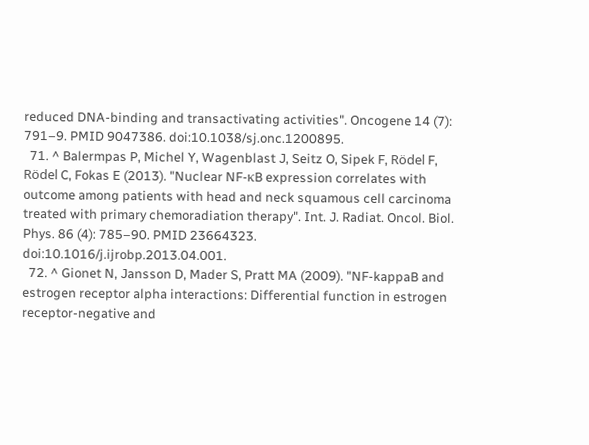reduced DNA-binding and transactivating activities". Oncogene 14 (7): 791–9. PMID 9047386. doi:10.1038/sj.onc.1200895.
  71. ^ Balermpas P, Michel Y, Wagenblast J, Seitz O, Sipek F, Rödel F, Rödel C, Fokas E (2013). "Nuclear NF-κB expression correlates with outcome among patients with head and neck squamous cell carcinoma treated with primary chemoradiation therapy". Int. J. Radiat. Oncol. Biol. Phys. 86 (4): 785–90. PMID 23664323. doi:10.1016/j.ijrobp.2013.04.001.
  72. ^ Gionet N, Jansson D, Mader S, Pratt MA (2009). "NF-kappaB and estrogen receptor alpha interactions: Differential function in estrogen receptor-negative and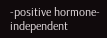-positive hormone-independent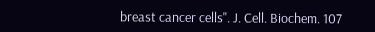breast cancer cells". J. Cell. Biochem. 107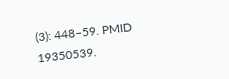(3): 448–59. PMID 19350539.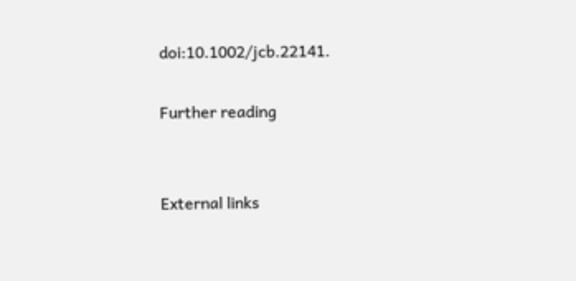doi:10.1002/jcb.22141.

Further reading


External links